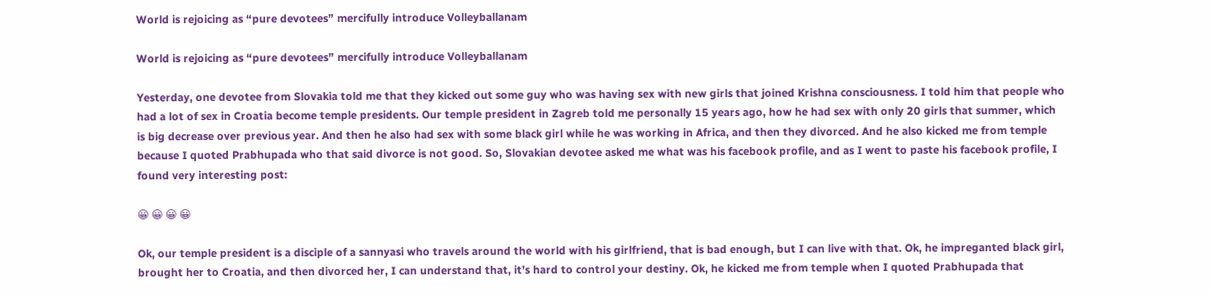World is rejoicing as “pure devotees” mercifully introduce Volleyballanam

World is rejoicing as “pure devotees” mercifully introduce Volleyballanam

Yesterday, one devotee from Slovakia told me that they kicked out some guy who was having sex with new girls that joined Krishna consciousness. I told him that people who had a lot of sex in Croatia become temple presidents. Our temple president in Zagreb told me personally 15 years ago, how he had sex with only 20 girls that summer, which is big decrease over previous year. And then he also had sex with some black girl while he was working in Africa, and then they divorced. And he also kicked me from temple because I quoted Prabhupada who that said divorce is not good. So, Slovakian devotee asked me what was his facebook profile, and as I went to paste his facebook profile, I found very interesting post:

😀 😀 😀 😀

Ok, our temple president is a disciple of a sannyasi who travels around the world with his girlfriend, that is bad enough, but I can live with that. Ok, he impreganted black girl, brought her to Croatia, and then divorced her, I can understand that, it’s hard to control your destiny. Ok, he kicked me from temple when I quoted Prabhupada that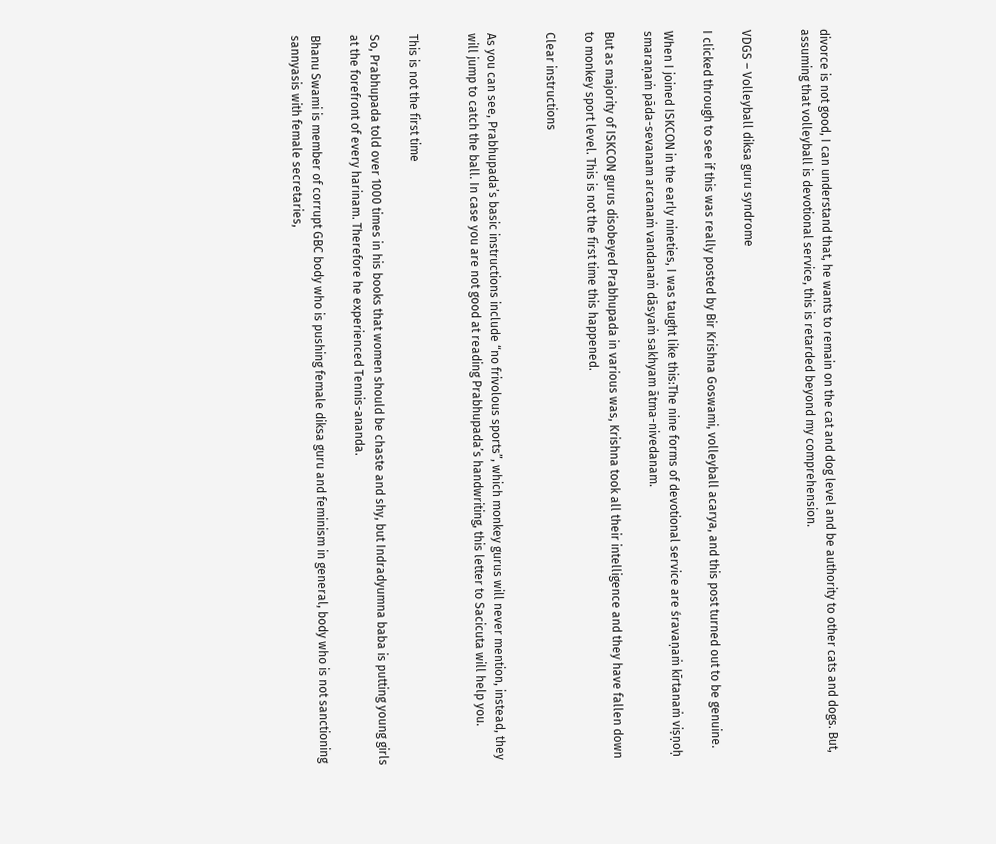divorce is not good, I can understand that, he wants to remain on the cat and dog level and be authority to other cats and dogs. But, assuming that volleyball is devotional service, this is retarded beyond my comprehension.


VDGS – Volleyball diksa guru syndrome

I clicked through to see if this was really posted by Bir Krishna Goswami, volleyball acarya, and this post turned out to be genuine.

When I joined ISKCON in the early nineties, I was taught like this:The nine forms of devotional service are śravaṇaṁ kīrtanaṁ viṣṇoḥ smaraṇaṁ pāda-sevanam arcanaṁ vandanaṁ dāsyaṁ sakhyam ātma-nivedanam.

But as majority of ISKCON gurus disobeyed Prabhupada in various was, Krishna took all their intelligence and they have fallen down to monkey sport level. This is not the first time this happened.

Clear instructions


As you can see, Prabhupada’s basic instructions include “no frivolous sports”, which monkey gurus will never mention, instead, they will jump to catch the ball. In case you are not good at reading Prabhupada’s handwriting, this letter to Sacicuta will help you.


This is not the first time

So, Prabhupada told over 1000 times in his books that women should be chaste and shy, but Indradyumna baba is putting young girls at the forefront of every harinam. Therefore he experienced Tennis-ananda.

Bhanu Swami is member of corrupt GBC body who is pushing female diksa guru and feminism in general, body who is not sanctioning sannyasis with female secretaries,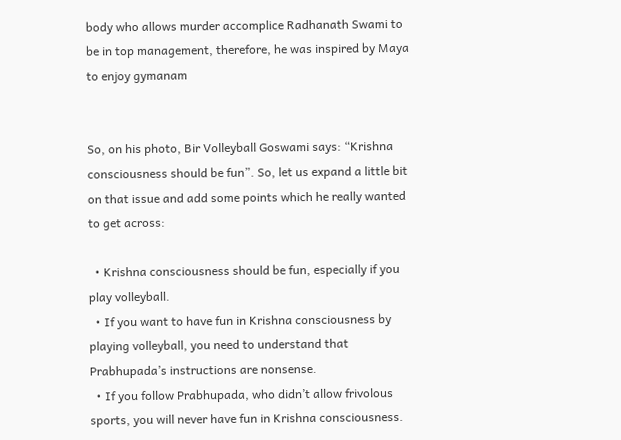body who allows murder accomplice Radhanath Swami to be in top management, therefore, he was inspired by Maya to enjoy gymanam


So, on his photo, Bir Volleyball Goswami says: “Krishna consciousness should be fun”. So, let us expand a little bit on that issue and add some points which he really wanted to get across:

  • Krishna consciousness should be fun, especially if you play volleyball.
  • If you want to have fun in Krishna consciousness by playing volleyball, you need to understand that Prabhupada’s instructions are nonsense.
  • If you follow Prabhupada, who didn’t allow frivolous sports, you will never have fun in Krishna consciousness.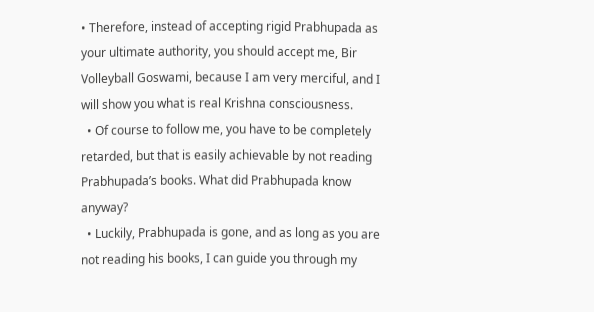• Therefore, instead of accepting rigid Prabhupada as your ultimate authority, you should accept me, Bir Volleyball Goswami, because I am very merciful, and I will show you what is real Krishna consciousness.
  • Of course to follow me, you have to be completely retarded, but that is easily achievable by not reading Prabhupada’s books. What did Prabhupada know anyway?
  • Luckily, Prabhupada is gone, and as long as you are not reading his books, I can guide you through my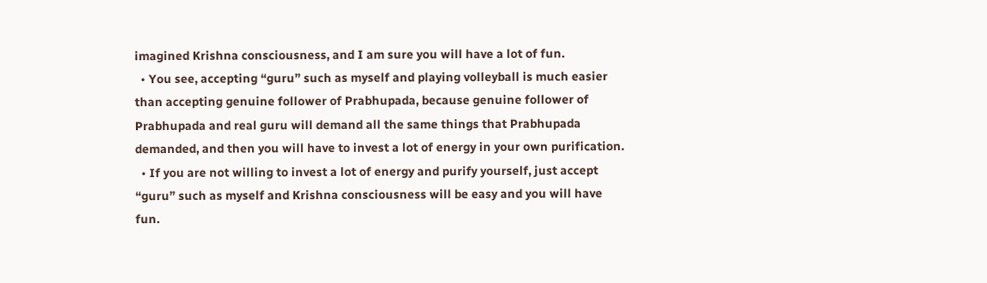imagined Krishna consciousness, and I am sure you will have a lot of fun.
  • You see, accepting “guru” such as myself and playing volleyball is much easier than accepting genuine follower of Prabhupada, because genuine follower of Prabhupada and real guru will demand all the same things that Prabhupada demanded, and then you will have to invest a lot of energy in your own purification.
  • If you are not willing to invest a lot of energy and purify yourself, just accept “guru” such as myself and Krishna consciousness will be easy and you will have fun.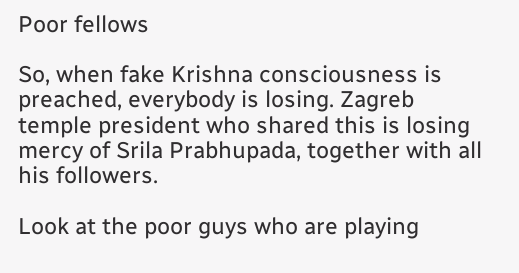Poor fellows

So, when fake Krishna consciousness is preached, everybody is losing. Zagreb temple president who shared this is losing mercy of Srila Prabhupada, together with all his followers.

Look at the poor guys who are playing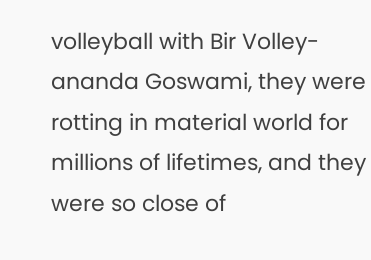volleyball with Bir Volley-ananda Goswami, they were rotting in material world for millions of lifetimes, and they were so close of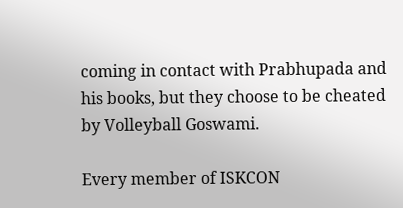coming in contact with Prabhupada and his books, but they choose to be cheated by Volleyball Goswami.

Every member of ISKCON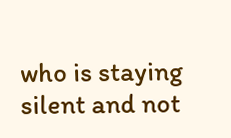who is staying silent and not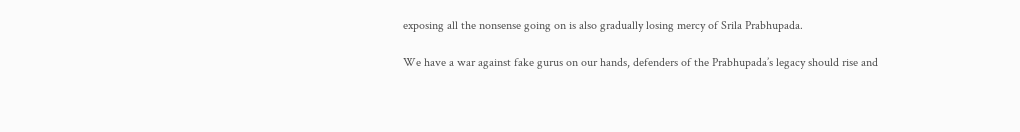exposing all the nonsense going on is also gradually losing mercy of Srila Prabhupada.

We have a war against fake gurus on our hands, defenders of the Prabhupada’s legacy should rise and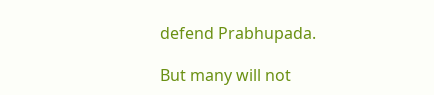defend Prabhupada.

But many will not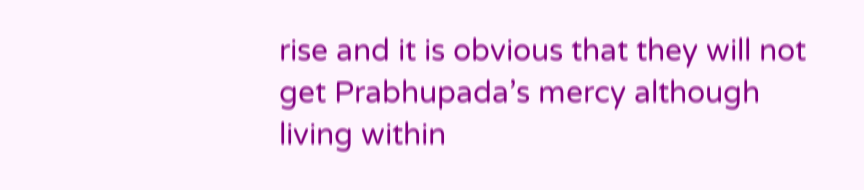rise and it is obvious that they will not get Prabhupada’s mercy although living within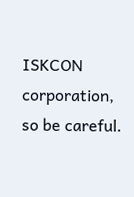ISKCON corporation, so be careful.